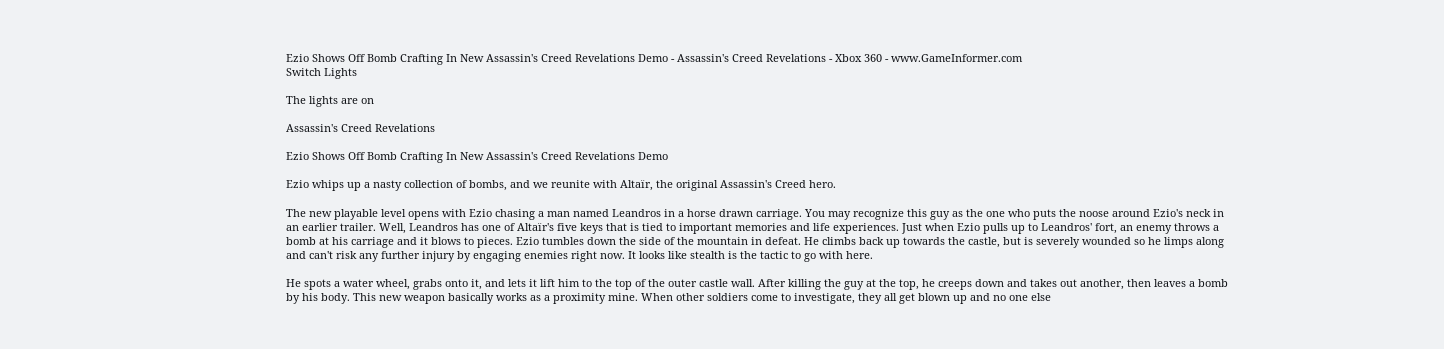Ezio Shows Off Bomb Crafting In New Assassin's Creed Revelations Demo - Assassin's Creed Revelations - Xbox 360 - www.GameInformer.com
Switch Lights

The lights are on

Assassin's Creed Revelations

Ezio Shows Off Bomb Crafting In New Assassin's Creed Revelations Demo

Ezio whips up a nasty collection of bombs, and we reunite with Altaïr, the original Assassin's Creed hero.

The new playable level opens with Ezio chasing a man named Leandros in a horse drawn carriage. You may recognize this guy as the one who puts the noose around Ezio's neck in an earlier trailer. Well, Leandros has one of Altaïr's five keys that is tied to important memories and life experiences. Just when Ezio pulls up to Leandros' fort, an enemy throws a bomb at his carriage and it blows to pieces. Ezio tumbles down the side of the mountain in defeat. He climbs back up towards the castle, but is severely wounded so he limps along and can't risk any further injury by engaging enemies right now. It looks like stealth is the tactic to go with here.

He spots a water wheel, grabs onto it, and lets it lift him to the top of the outer castle wall. After killing the guy at the top, he creeps down and takes out another, then leaves a bomb by his body. This new weapon basically works as a proximity mine. When other soldiers come to investigate, they all get blown up and no one else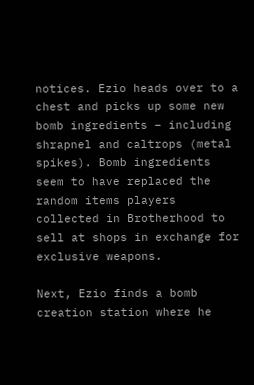notices. Ezio heads over to a chest and picks up some new bomb ingredients – including shrapnel and caltrops (metal spikes). Bomb ingredients seem to have replaced the random items players collected in Brotherhood to sell at shops in exchange for exclusive weapons.

Next, Ezio finds a bomb creation station where he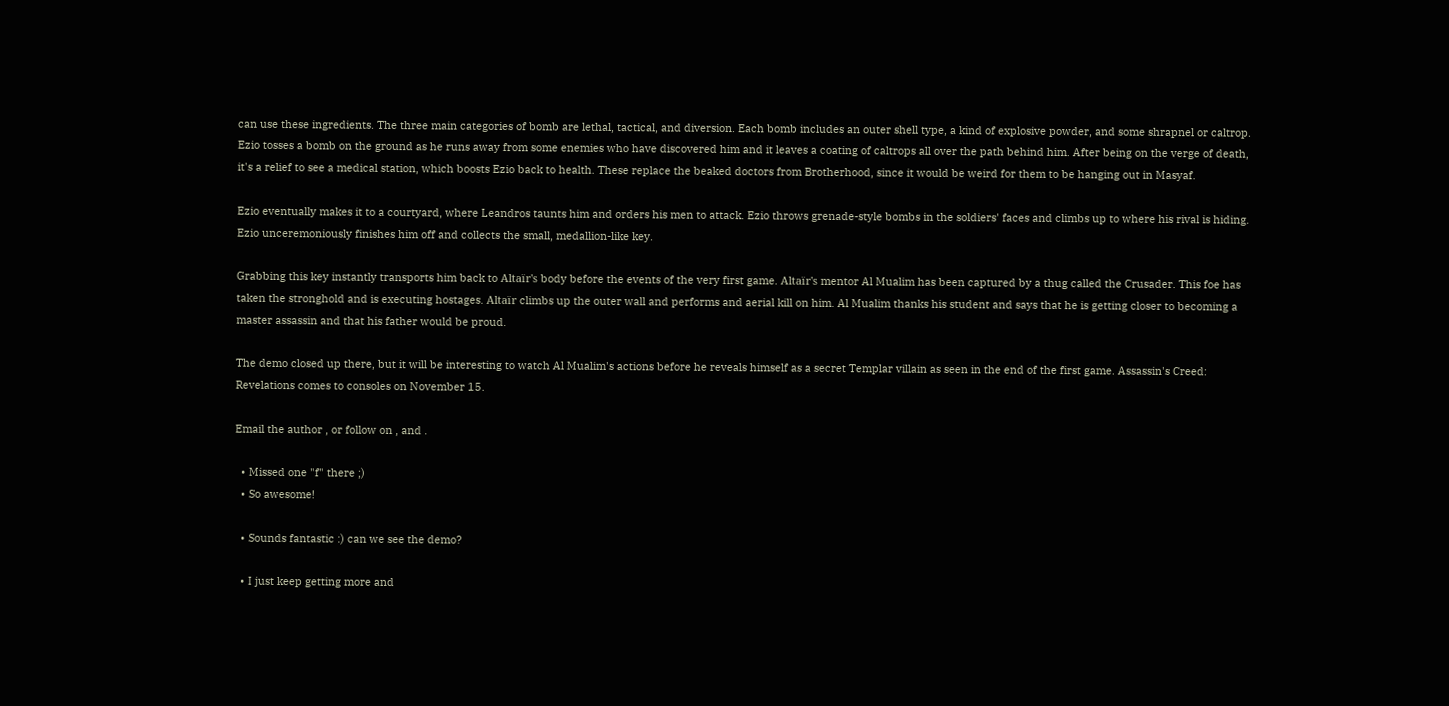can use these ingredients. The three main categories of bomb are lethal, tactical, and diversion. Each bomb includes an outer shell type, a kind of explosive powder, and some shrapnel or caltrop. Ezio tosses a bomb on the ground as he runs away from some enemies who have discovered him and it leaves a coating of caltrops all over the path behind him. After being on the verge of death, it's a relief to see a medical station, which boosts Ezio back to health. These replace the beaked doctors from Brotherhood, since it would be weird for them to be hanging out in Masyaf.

Ezio eventually makes it to a courtyard, where Leandros taunts him and orders his men to attack. Ezio throws grenade-style bombs in the soldiers' faces and climbs up to where his rival is hiding. Ezio unceremoniously finishes him off and collects the small, medallion-like key.

Grabbing this key instantly transports him back to Altaïr's body before the events of the very first game. Altaïr's mentor Al Mualim has been captured by a thug called the Crusader. This foe has taken the stronghold and is executing hostages. Altaïr climbs up the outer wall and performs and aerial kill on him. Al Mualim thanks his student and says that he is getting closer to becoming a master assassin and that his father would be proud.

The demo closed up there, but it will be interesting to watch Al Mualim's actions before he reveals himself as a secret Templar villain as seen in the end of the first game. Assassin's Creed: Revelations comes to consoles on November 15.

Email the author , or follow on , and .

  • Missed one "f" there ;)
  • So awesome!

  • Sounds fantastic :) can we see the demo?

  • I just keep getting more and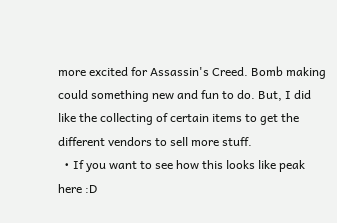more excited for Assassin's Creed. Bomb making could something new and fun to do. But, I did like the collecting of certain items to get the different vendors to sell more stuff.
  • If you want to see how this looks like peak here :D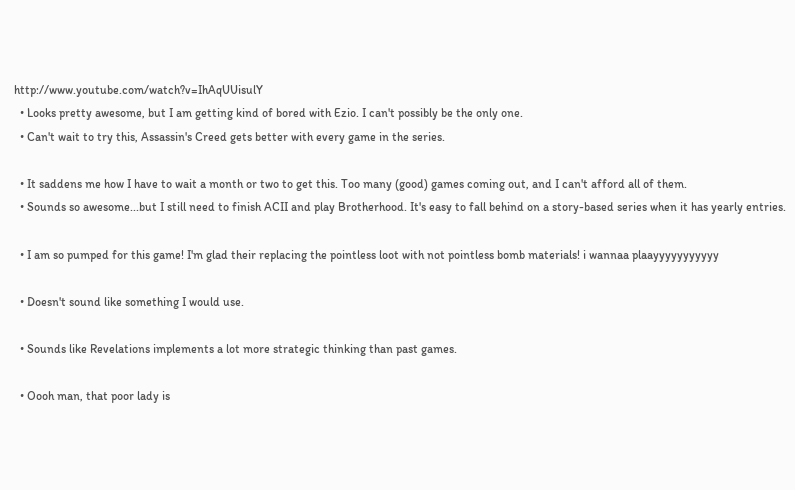http://www.youtube.com/watch?v=IhAqUUisulY
  • Looks pretty awesome, but I am getting kind of bored with Ezio. I can't possibly be the only one.
  • Can't wait to try this, Assassin's Creed gets better with every game in the series.

  • It saddens me how I have to wait a month or two to get this. Too many (good) games coming out, and I can't afford all of them.
  • Sounds so awesome...but I still need to finish ACII and play Brotherhood. It's easy to fall behind on a story-based series when it has yearly entries.

  • I am so pumped for this game! I'm glad their replacing the pointless loot with not pointless bomb materials! i wannaa plaayyyyyyyyyyy

  • Doesn't sound like something I would use.

  • Sounds like Revelations implements a lot more strategic thinking than past games.

  • Oooh man, that poor lady is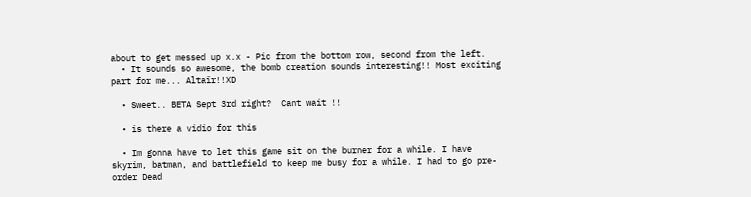about to get messed up x.x - Pic from the bottom row, second from the left.
  • It sounds so awesome, the bomb creation sounds interesting!! Most exciting part for me... Altaïr!!XD

  • Sweet.. BETA Sept 3rd right?  Cant wait !!

  • is there a vidio for this

  • Im gonna have to let this game sit on the burner for a while. I have skyrim, batman, and battlefield to keep me busy for a while. I had to go pre-order Dead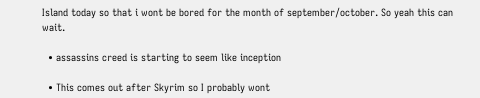Island today so that i wont be bored for the month of september/october. So yeah this can wait.

  • assassins creed is starting to seem like inception

  • This comes out after Skyrim so I probably wont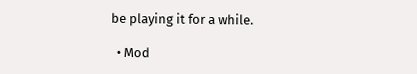be playing it for a while.

  • Mod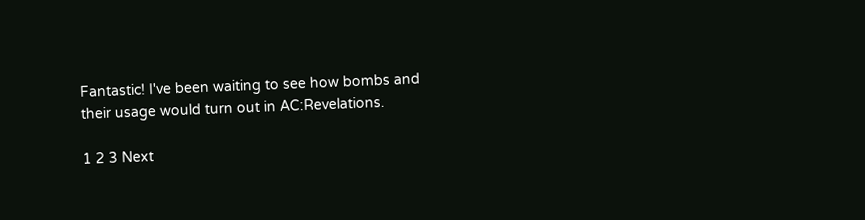Fantastic! I've been waiting to see how bombs and their usage would turn out in AC:Revelations.

1 2 3 Next